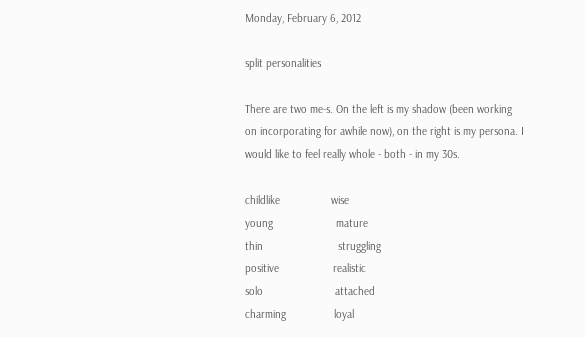Monday, February 6, 2012

split personalities

There are two me-s. On the left is my shadow (been working on incorporating for awhile now), on the right is my persona. I would like to feel really whole - both - in my 30s.

childlike                 wise
young                     mature
thin                         struggling
positive                  realistic
solo                        attached
charming                loyal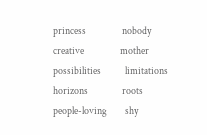princess                  nobody
creative                  mother
possibilities            limitations
horizons                 roots
people-loving         shy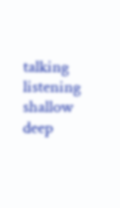talking                    listening
shallow                   deep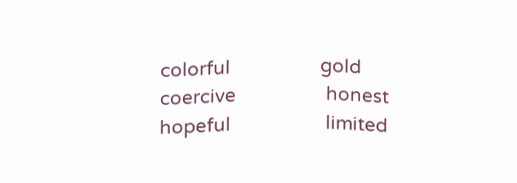colorful                  gold
coercive                  honest
hopeful                   limited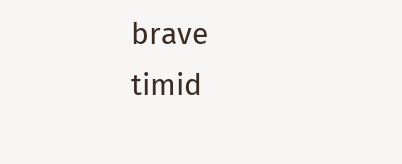brave                      timid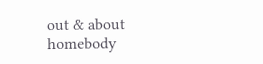out & about         homebody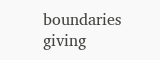boundaries              giving